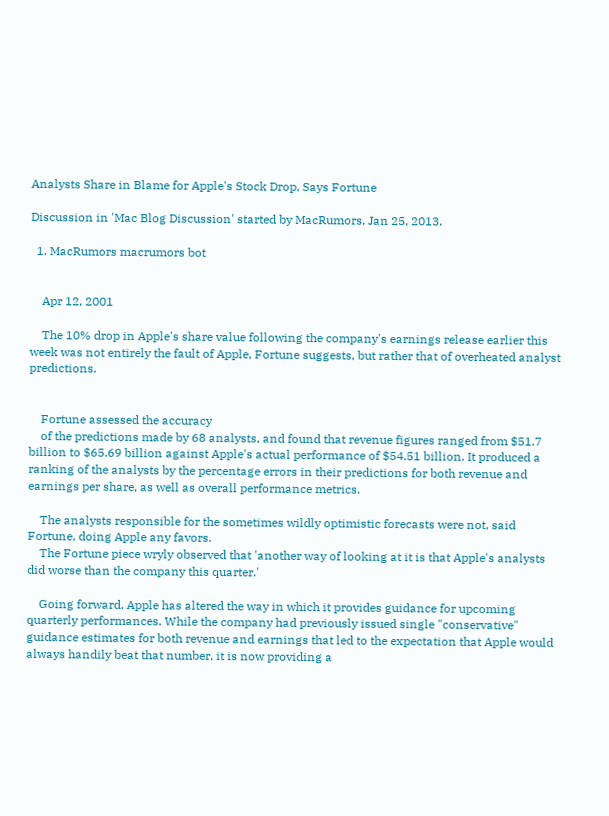Analysts Share in Blame for Apple's Stock Drop, Says Fortune

Discussion in 'Mac Blog Discussion' started by MacRumors, Jan 25, 2013.

  1. MacRumors macrumors bot


    Apr 12, 2001

    The 10% drop in Apple's share value following the company's earnings release earlier this week was not entirely the fault of Apple, Fortune suggests, but rather that of overheated analyst predictions.


    Fortune assessed the accuracy
    of the predictions made by 68 analysts, and found that revenue figures ranged from $51.7 billion to $65.69 billion against Apple's actual performance of $54.51 billion. It produced a ranking of the analysts by the percentage errors in their predictions for both revenue and earnings per share, as well as overall performance metrics.

    The analysts responsible for the sometimes wildly optimistic forecasts were not, said Fortune, doing Apple any favors.
    The Fortune piece wryly observed that 'another way of looking at it is that Apple's analysts did worse than the company this quarter.'

    Going forward, Apple has altered the way in which it provides guidance for upcoming quarterly performances. While the company had previously issued single "conservative" guidance estimates for both revenue and earnings that led to the expectation that Apple would always handily beat that number, it is now providing a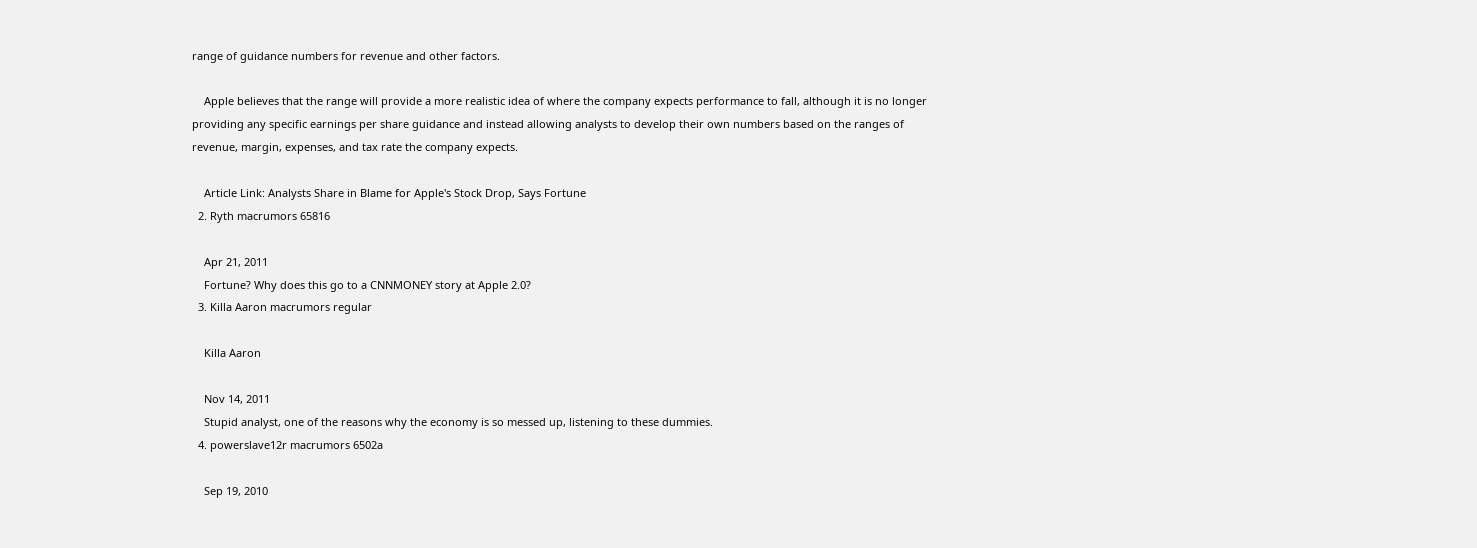range of guidance numbers for revenue and other factors.

    Apple believes that the range will provide a more realistic idea of where the company expects performance to fall, although it is no longer providing any specific earnings per share guidance and instead allowing analysts to develop their own numbers based on the ranges of revenue, margin, expenses, and tax rate the company expects.

    Article Link: Analysts Share in Blame for Apple's Stock Drop, Says Fortune
  2. Ryth macrumors 65816

    Apr 21, 2011
    Fortune? Why does this go to a CNNMONEY story at Apple 2.0?
  3. Killa Aaron macrumors regular

    Killa Aaron

    Nov 14, 2011
    Stupid analyst, one of the reasons why the economy is so messed up, listening to these dummies.
  4. powerslave12r macrumors 6502a

    Sep 19, 2010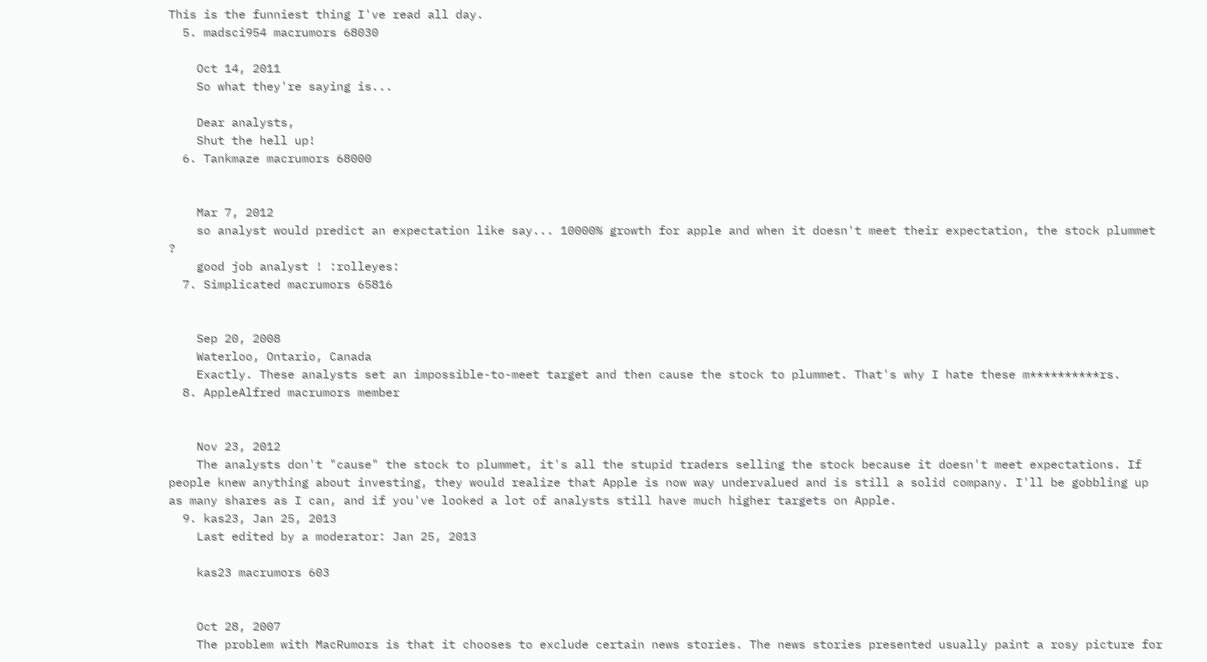This is the funniest thing I've read all day.
  5. madsci954 macrumors 68030

    Oct 14, 2011
    So what they're saying is...

    Dear analysts,
    Shut the hell up!
  6. Tankmaze macrumors 68000


    Mar 7, 2012
    so analyst would predict an expectation like say... 10000% growth for apple and when it doesn't meet their expectation, the stock plummet ?
    good job analyst ! :rolleyes:
  7. Simplicated macrumors 65816


    Sep 20, 2008
    Waterloo, Ontario, Canada
    Exactly. These analysts set an impossible-to-meet target and then cause the stock to plummet. That's why I hate these m**********rs.
  8. AppleAlfred macrumors member


    Nov 23, 2012
    The analysts don't "cause" the stock to plummet, it's all the stupid traders selling the stock because it doesn't meet expectations. If people knew anything about investing, they would realize that Apple is now way undervalued and is still a solid company. I'll be gobbling up as many shares as I can, and if you've looked a lot of analysts still have much higher targets on Apple.
  9. kas23, Jan 25, 2013
    Last edited by a moderator: Jan 25, 2013

    kas23 macrumors 603


    Oct 28, 2007
    The problem with MacRumors is that it chooses to exclude certain news stories. The news stories presented usually paint a rosy picture for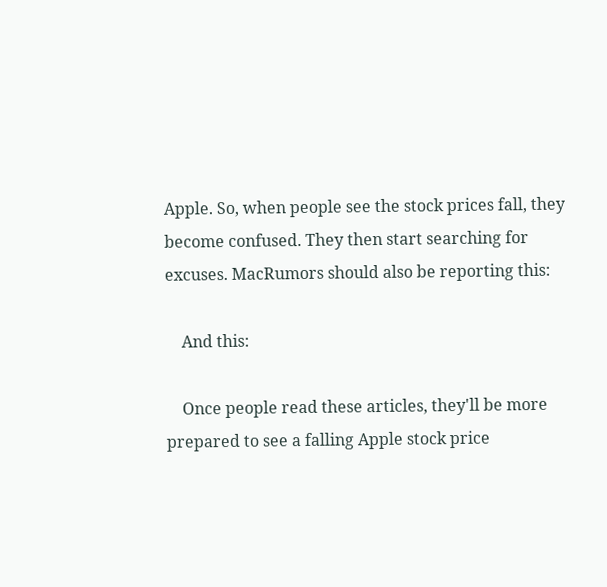Apple. So, when people see the stock prices fall, they become confused. They then start searching for excuses. MacRumors should also be reporting this:

    And this:

    Once people read these articles, they'll be more prepared to see a falling Apple stock price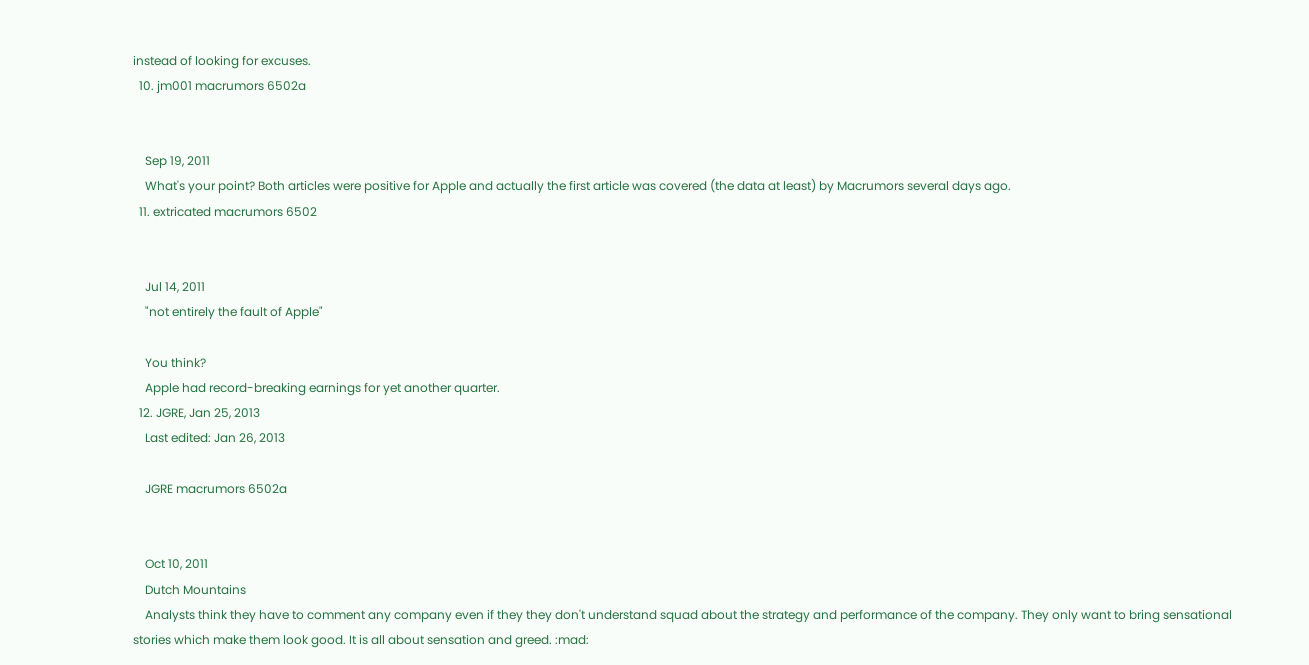instead of looking for excuses.
  10. jm001 macrumors 6502a


    Sep 19, 2011
    What's your point? Both articles were positive for Apple and actually the first article was covered (the data at least) by Macrumors several days ago.
  11. extricated macrumors 6502


    Jul 14, 2011
    "not entirely the fault of Apple"

    You think?
    Apple had record-breaking earnings for yet another quarter.
  12. JGRE, Jan 25, 2013
    Last edited: Jan 26, 2013

    JGRE macrumors 6502a


    Oct 10, 2011
    Dutch Mountains
    Analysts think they have to comment any company even if they they don't understand squad about the strategy and performance of the company. They only want to bring sensational stories which make them look good. It is all about sensation and greed. :mad: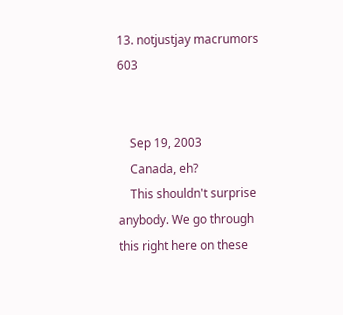13. notjustjay macrumors 603


    Sep 19, 2003
    Canada, eh?
    This shouldn't surprise anybody. We go through this right here on these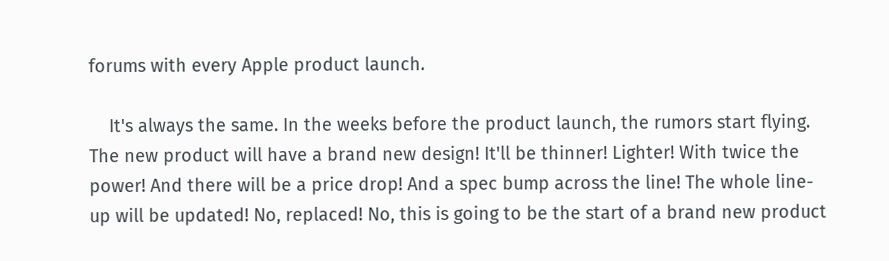forums with every Apple product launch.

    It's always the same. In the weeks before the product launch, the rumors start flying. The new product will have a brand new design! It'll be thinner! Lighter! With twice the power! And there will be a price drop! And a spec bump across the line! The whole line-up will be updated! No, replaced! No, this is going to be the start of a brand new product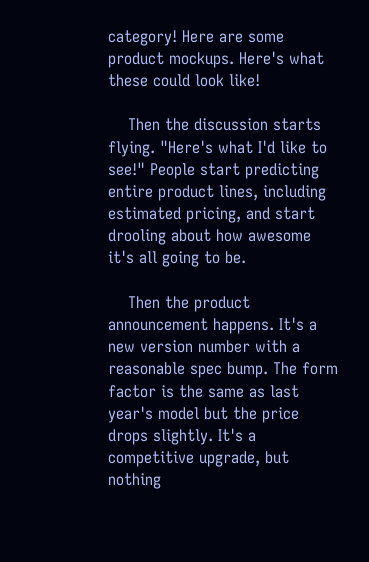category! Here are some product mockups. Here's what these could look like!

    Then the discussion starts flying. "Here's what I'd like to see!" People start predicting entire product lines, including estimated pricing, and start drooling about how awesome it's all going to be.

    Then the product announcement happens. It's a new version number with a reasonable spec bump. The form factor is the same as last year's model but the price drops slightly. It's a competitive upgrade, but nothing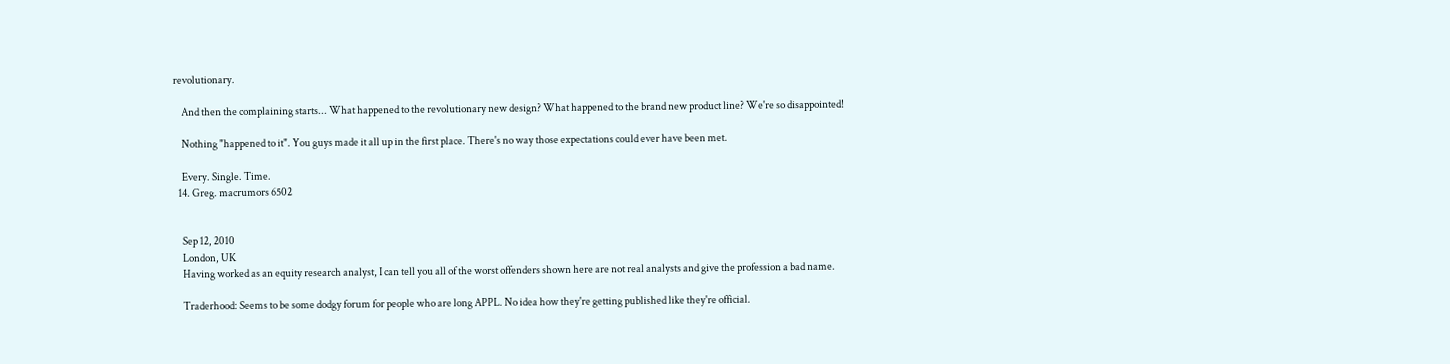revolutionary.

    And then the complaining starts... What happened to the revolutionary new design? What happened to the brand new product line? We're so disappointed!

    Nothing "happened to it". You guys made it all up in the first place. There's no way those expectations could ever have been met.

    Every. Single. Time.
  14. Greg. macrumors 6502


    Sep 12, 2010
    London, UK
    Having worked as an equity research analyst, I can tell you all of the worst offenders shown here are not real analysts and give the profession a bad name.

    Traderhood: Seems to be some dodgy forum for people who are long APPL. No idea how they're getting published like they're official.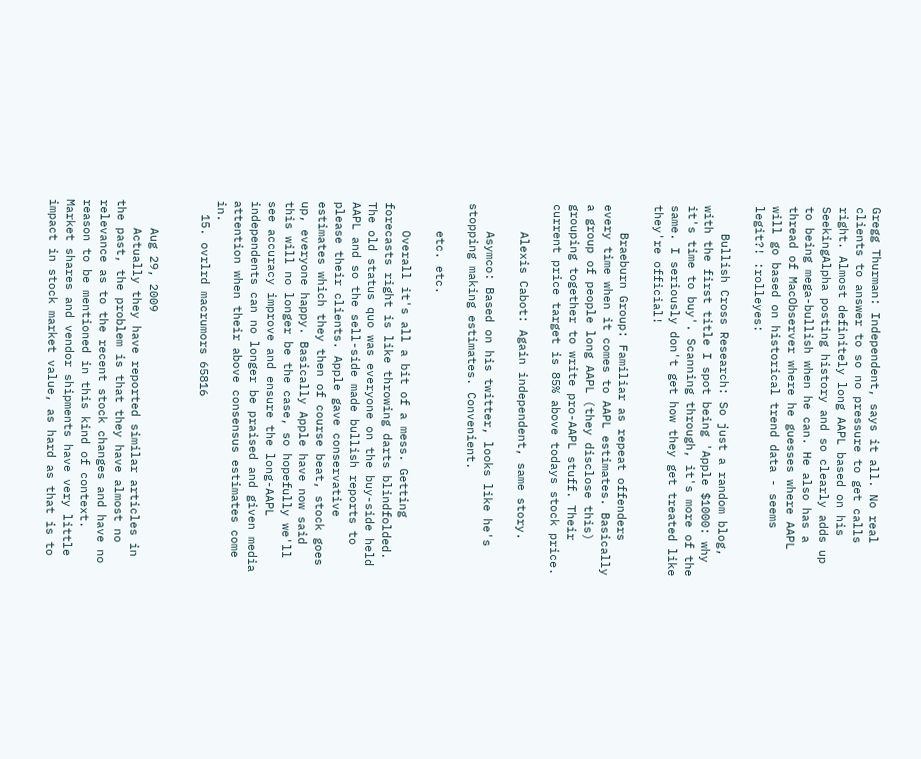Gregg Thurman: Independent, says it all. No real clients to answer to so no pressure to get calls right. Almost definitely long AAPL based on his SeekingAlpha posting history and so clearly adds up to being mega-bullish when he can. He also has a thread of MacObserver where he guesses where AAPL will go based on historical trend data - seems legit?! :rolleyes:

    Bullish Cross Research: So just a random blog, with the first title I spot being 'Apple $1000: why it's time to buy'. Scanning through, it's more of the same. I seriously don't get how they get treated like they're official!

    Braeburn Group: Familiar as repeat offenders every time when it comes to AAPL estimates. Basically a group of people long AAPL (they disclose this) grouping together to write pro-AAPL stuff. Their current price target is 85% above todays stock price.

    Alexis Cabot: Again independent, same story.

    Asymco: Based on his twitter, looks like he's stopping making estimates. Convenient.

    etc. etc.

    Overall it's all a bit of a mess. Getting forecasts right is like throwing darts blindfolded. The old status quo was everyone on the buy-side held AAPL and so the sell-side made bullish reports to please their clients. Apple gave conservative estimates which they then of course beat, stock goes up, everyone happy. Basically Apple have now said this will no longer be the case, so hopefully we'll see accuracy improve and ensure the long-AAPL independents can no longer be praised and given media attention when their above consensus estimates come in.
  15. ovrlrd macrumors 65816


    Aug 29, 2009
    Actually they have reported similar articles in the past, the problem is that they have almost no relevance as to the recent stock changes and have no reason to be mentioned in this kind of context. Market shares and vendor shipments have very little impact in stock market value, as hard as that is to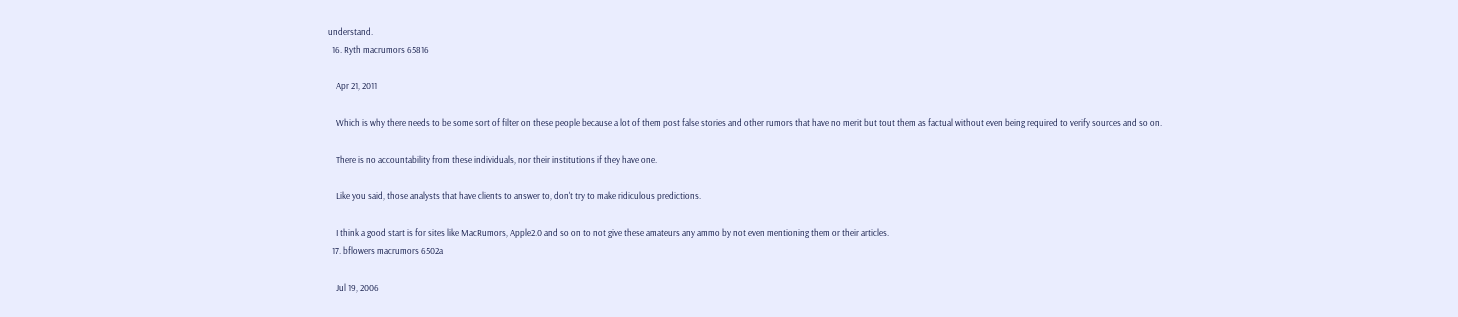understand.
  16. Ryth macrumors 65816

    Apr 21, 2011

    Which is why there needs to be some sort of filter on these people because a lot of them post false stories and other rumors that have no merit but tout them as factual without even being required to verify sources and so on.

    There is no accountability from these individuals, nor their institutions if they have one.

    Like you said, those analysts that have clients to answer to, don't try to make ridiculous predictions.

    I think a good start is for sites like MacRumors, Apple2.0 and so on to not give these amateurs any ammo by not even mentioning them or their articles.
  17. bflowers macrumors 6502a

    Jul 19, 2006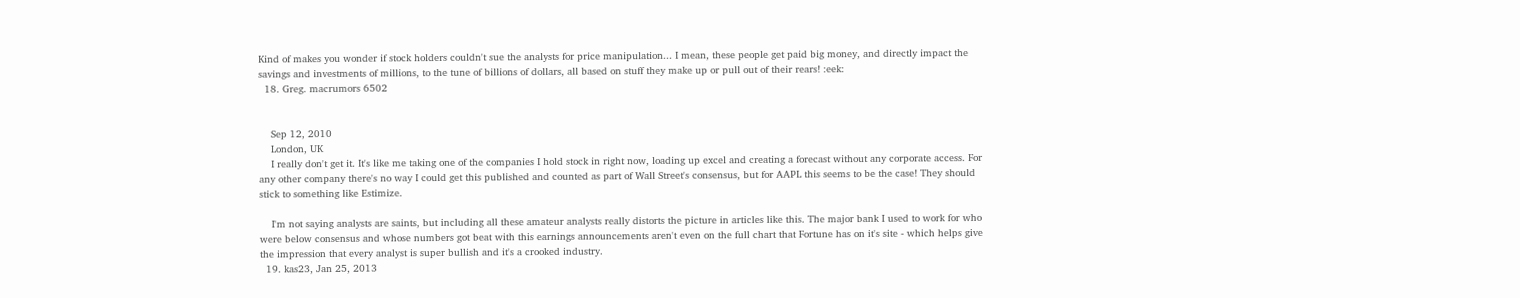Kind of makes you wonder if stock holders couldn't sue the analysts for price manipulation... I mean, these people get paid big money, and directly impact the savings and investments of millions, to the tune of billions of dollars, all based on stuff they make up or pull out of their rears! :eek:
  18. Greg. macrumors 6502


    Sep 12, 2010
    London, UK
    I really don't get it. It's like me taking one of the companies I hold stock in right now, loading up excel and creating a forecast without any corporate access. For any other company there's no way I could get this published and counted as part of Wall Street's consensus, but for AAPL this seems to be the case! They should stick to something like Estimize.

    I'm not saying analysts are saints, but including all these amateur analysts really distorts the picture in articles like this. The major bank I used to work for who were below consensus and whose numbers got beat with this earnings announcements aren't even on the full chart that Fortune has on it's site - which helps give the impression that every analyst is super bullish and it's a crooked industry.
  19. kas23, Jan 25, 2013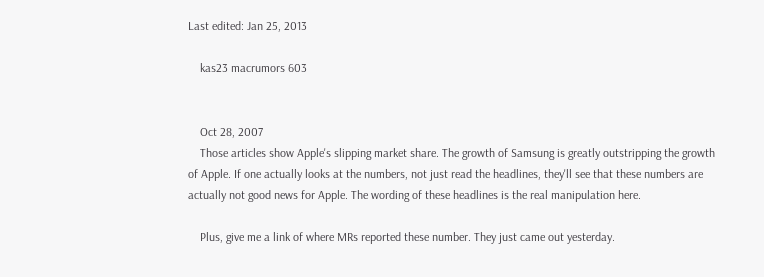Last edited: Jan 25, 2013

    kas23 macrumors 603


    Oct 28, 2007
    Those articles show Apple's slipping market share. The growth of Samsung is greatly outstripping the growth of Apple. If one actually looks at the numbers, not just read the headlines, they'll see that these numbers are actually not good news for Apple. The wording of these headlines is the real manipulation here.

    Plus, give me a link of where MRs reported these number. They just came out yesterday.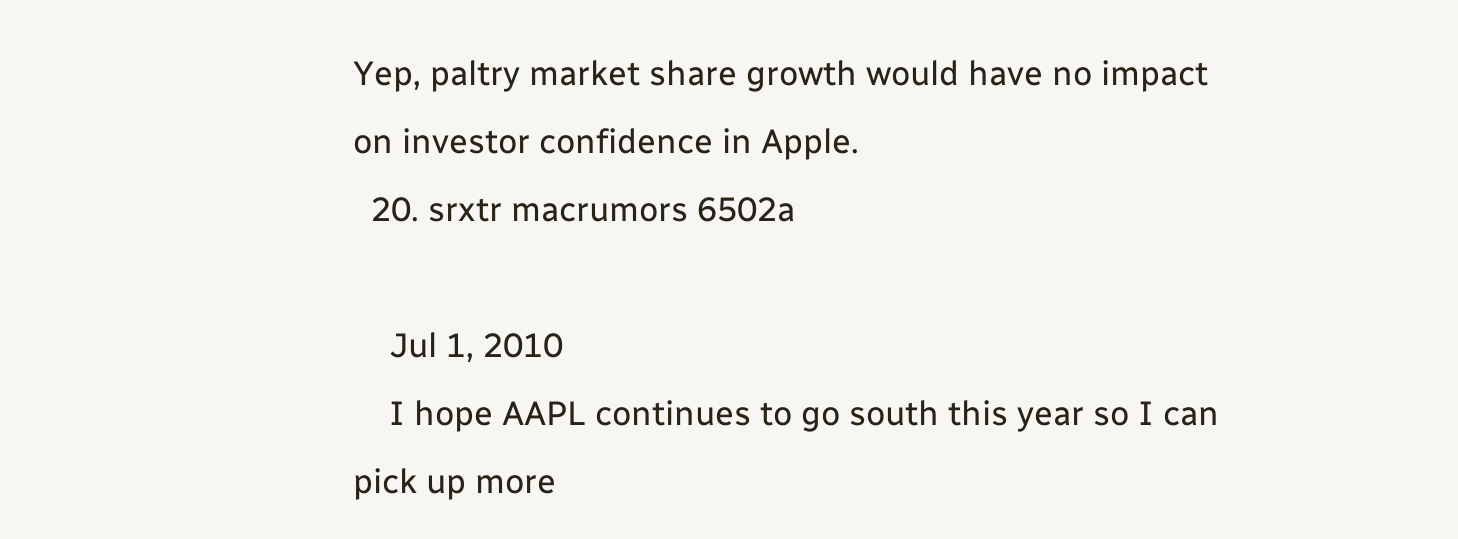Yep, paltry market share growth would have no impact on investor confidence in Apple.
  20. srxtr macrumors 6502a

    Jul 1, 2010
    I hope AAPL continues to go south this year so I can pick up more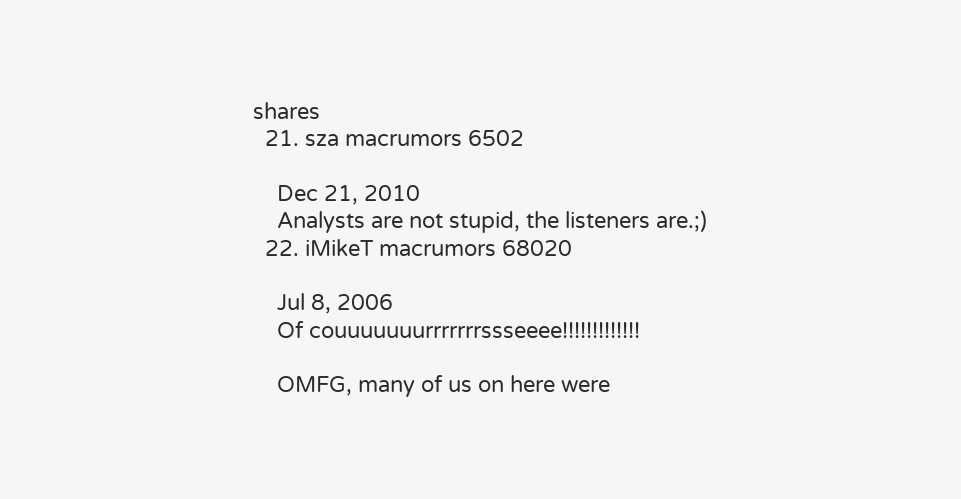shares
  21. sza macrumors 6502

    Dec 21, 2010
    Analysts are not stupid, the listeners are.;)
  22. iMikeT macrumors 68020

    Jul 8, 2006
    Of couuuuuuurrrrrrrssseeee!!!!!!!!!!!!!

    OMFG, many of us on here were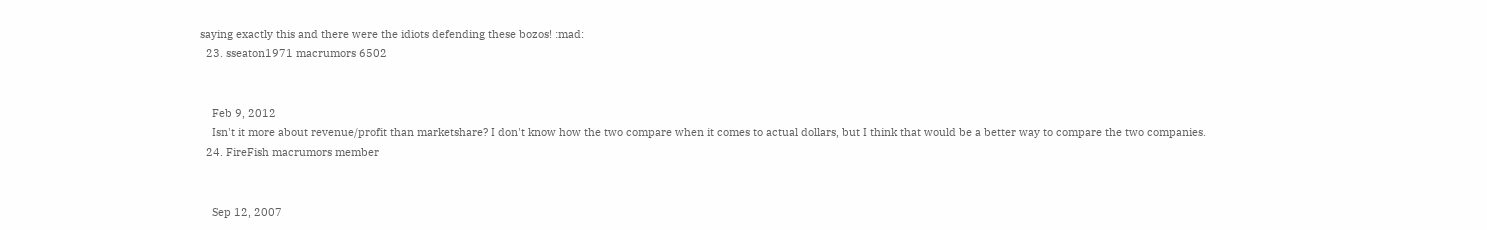saying exactly this and there were the idiots defending these bozos! :mad:
  23. sseaton1971 macrumors 6502


    Feb 9, 2012
    Isn't it more about revenue/profit than marketshare? I don't know how the two compare when it comes to actual dollars, but I think that would be a better way to compare the two companies.
  24. FireFish macrumors member


    Sep 12, 2007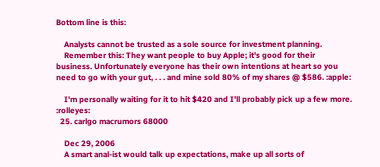Bottom line is this:

    Analysts cannot be trusted as a sole source for investment planning.
    Remember this: They want people to buy Apple; it's good for their business. Unfortunately everyone has their own intentions at heart so you need to go with your gut, . . . and mine sold 80% of my shares @ $586. :apple:

    I'm personally waiting for it to hit $420 and I'll probably pick up a few more. :rolleyes:
  25. carlgo macrumors 68000

    Dec 29, 2006
    A smart anal-ist would talk up expectations, make up all sorts of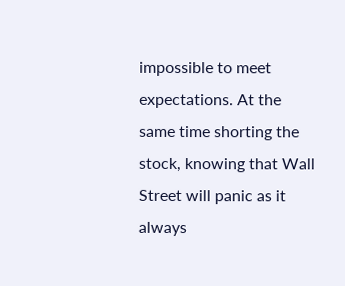impossible to meet expectations. At the same time shorting the stock, knowing that Wall Street will panic as it always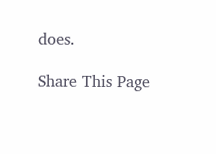does.

Share This Page